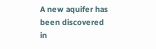A new aquifer has been discovered in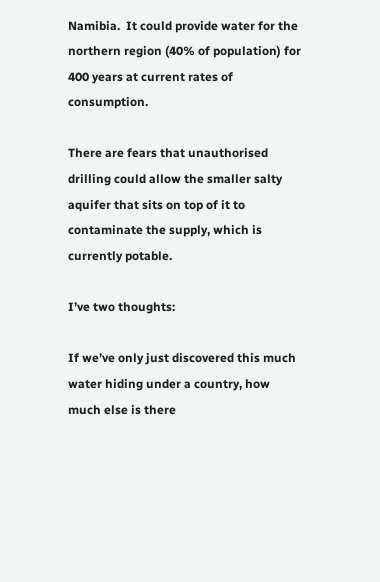Namibia.  It could provide water for the northern region (40% of population) for 400 years at current rates of consumption.

There are fears that unauthorised drilling could allow the smaller salty aquifer that sits on top of it to contaminate the supply, which is currently potable.

I’ve two thoughts:

If we’ve only just discovered this much water hiding under a country, how much else is there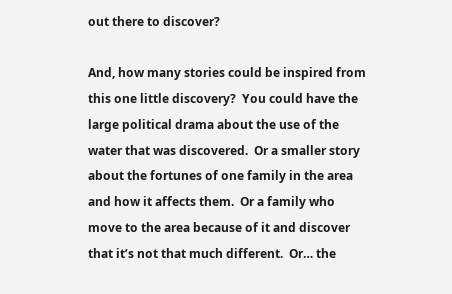out there to discover?

And, how many stories could be inspired from this one little discovery?  You could have the large political drama about the use of the water that was discovered.  Or a smaller story about the fortunes of one family in the area and how it affects them.  Or a family who move to the area because of it and discover that it’s not that much different.  Or… the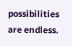possibilities are endless.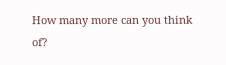How many more can you think of?